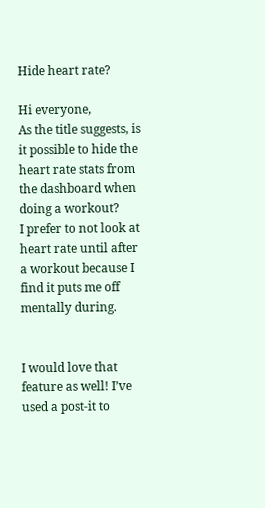Hide heart rate?

Hi everyone,
As the title suggests, is it possible to hide the heart rate stats from the dashboard when doing a workout?
I prefer to not look at heart rate until after a workout because I find it puts me off mentally during.


I would love that feature as well! I’ve used a post-it to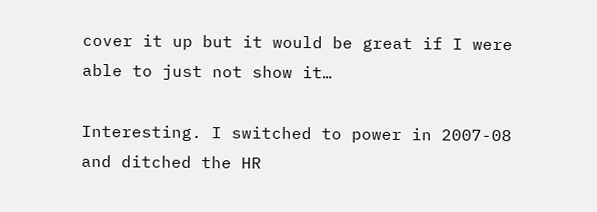cover it up but it would be great if I were able to just not show it…

Interesting. I switched to power in 2007-08 and ditched the HR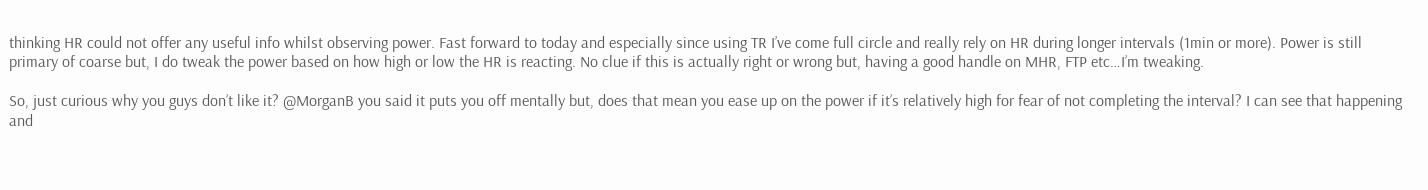thinking HR could not offer any useful info whilst observing power. Fast forward to today and especially since using TR I’ve come full circle and really rely on HR during longer intervals (1min or more). Power is still primary of coarse but, I do tweak the power based on how high or low the HR is reacting. No clue if this is actually right or wrong but, having a good handle on MHR, FTP etc…I’m tweaking.

So, just curious why you guys don’t like it? @MorganB you said it puts you off mentally but, does that mean you ease up on the power if it’s relatively high for fear of not completing the interval? I can see that happening and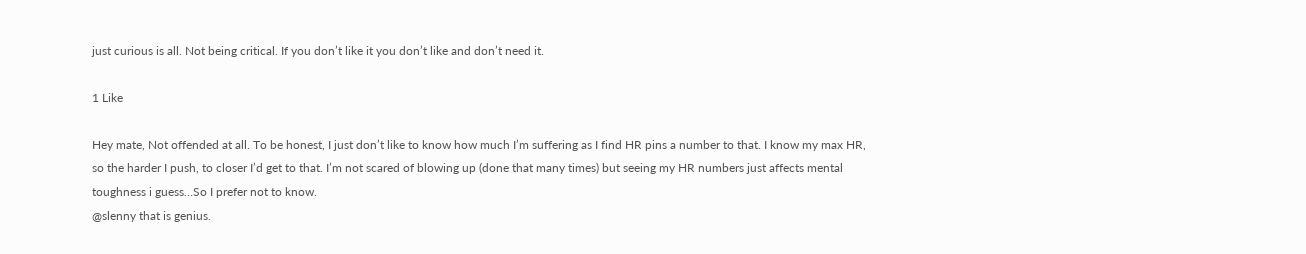just curious is all. Not being critical. If you don’t like it you don’t like and don’t need it.

1 Like

Hey mate, Not offended at all. To be honest, I just don’t like to know how much I’m suffering as I find HR pins a number to that. I know my max HR, so the harder I push, to closer I’d get to that. I’m not scared of blowing up (done that many times) but seeing my HR numbers just affects mental toughness i guess…So I prefer not to know.
@slenny that is genius.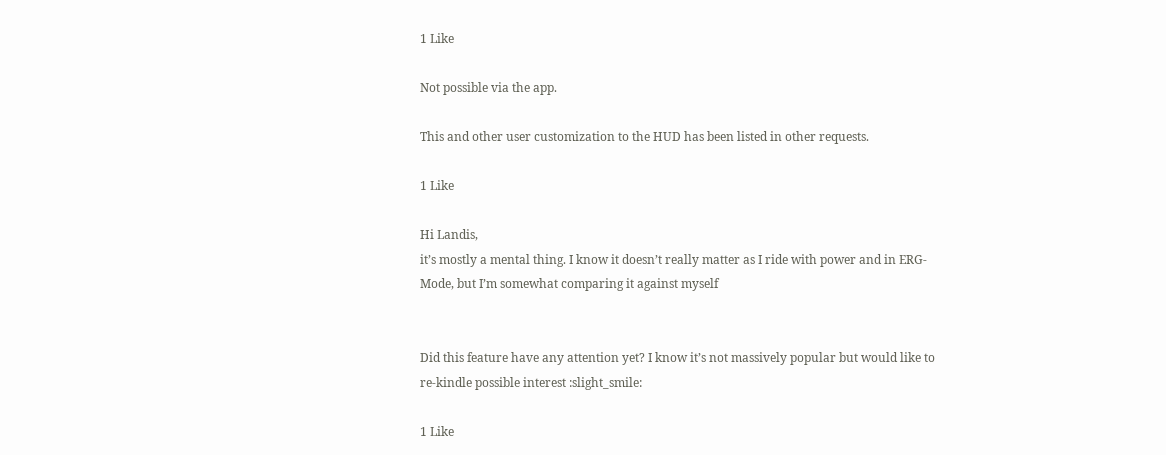1 Like

Not possible via the app.

This and other user customization to the HUD has been listed in other requests.

1 Like

Hi Landis,
it’s mostly a mental thing. I know it doesn’t really matter as I ride with power and in ERG-Mode, but I’m somewhat comparing it against myself


Did this feature have any attention yet? I know it’s not massively popular but would like to re-kindle possible interest :slight_smile:

1 Like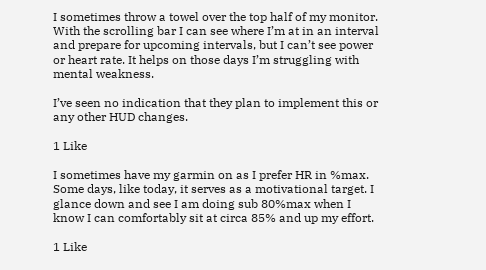I sometimes throw a towel over the top half of my monitor. With the scrolling bar I can see where I’m at in an interval and prepare for upcoming intervals, but I can’t see power or heart rate. It helps on those days I’m struggling with mental weakness.

I’ve seen no indication that they plan to implement this or any other HUD changes.

1 Like

I sometimes have my garmin on as I prefer HR in %max. Some days, like today, it serves as a motivational target. I glance down and see I am doing sub 80%max when I know I can comfortably sit at circa 85% and up my effort.

1 Like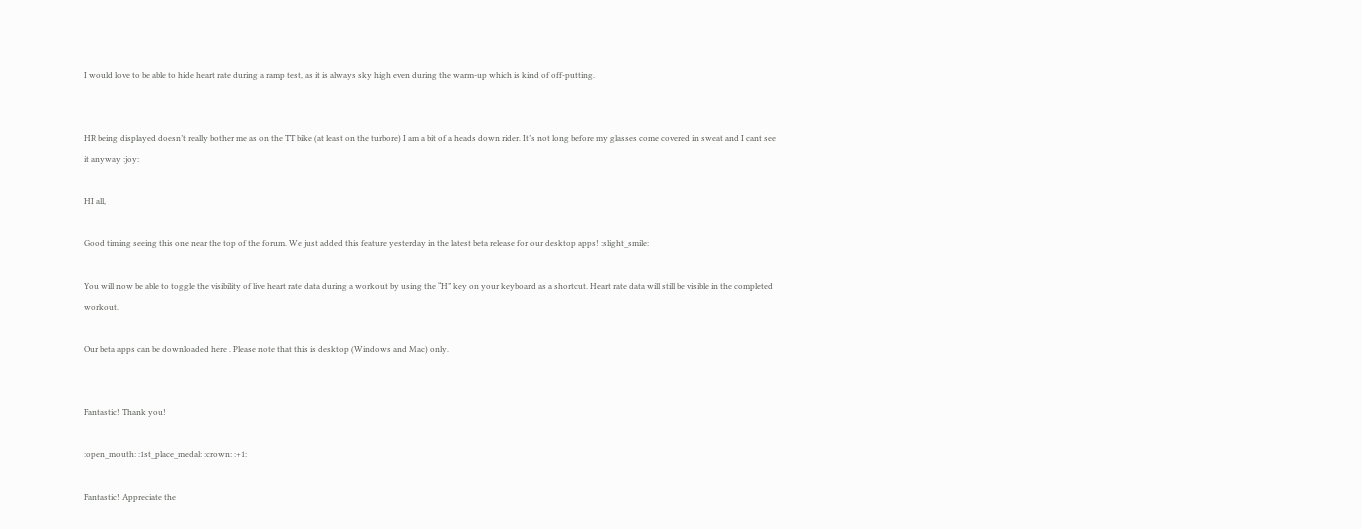I would love to be able to hide heart rate during a ramp test, as it is always sky high even during the warm-up which is kind of off-putting.


HR being displayed doesn’t really bother me as on the TT bike (at least on the turbore) I am a bit of a heads down rider. It’s not long before my glasses come covered in sweat and I cant see it anyway :joy:

HI all,

Good timing seeing this one near the top of the forum. We just added this feature yesterday in the latest beta release for our desktop apps! :slight_smile:

You will now be able to toggle the visibility of live heart rate data during a workout by using the “H” key on your keyboard as a shortcut. Heart rate data will still be visible in the completed workout.

Our beta apps can be downloaded here . Please note that this is desktop (Windows and Mac) only.


Fantastic! Thank you!

:open_mouth: :1st_place_medal: :crown: :+1:

Fantastic! Appreciate the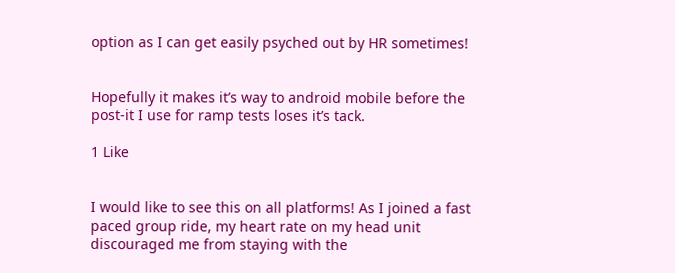option as I can get easily psyched out by HR sometimes!


Hopefully it makes it’s way to android mobile before the post-it I use for ramp tests loses it’s tack.

1 Like


I would like to see this on all platforms! As I joined a fast paced group ride, my heart rate on my head unit discouraged me from staying with the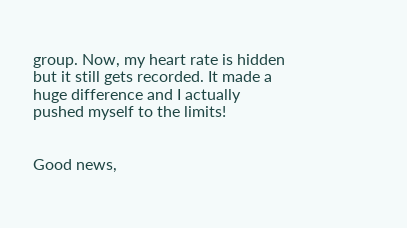group. Now, my heart rate is hidden but it still gets recorded. It made a huge difference and I actually pushed myself to the limits!


Good news,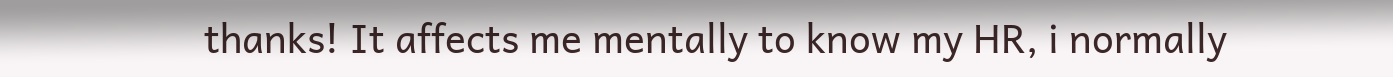thanks! It affects me mentally to know my HR, i normally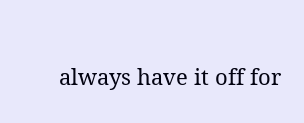always have it off for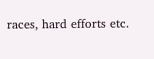races, hard efforts etc.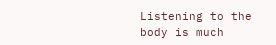Listening to the body is much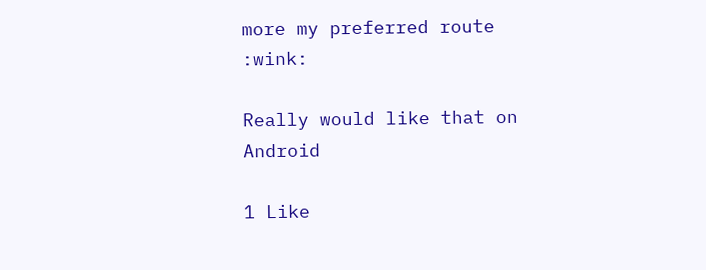more my preferred route :wink:

Really would like that on Android

1 Like